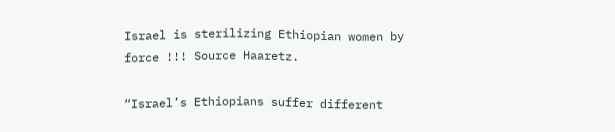Israel is sterilizing Ethiopian women by force !!! Source Haaretz.

“Israel’s Ethiopians suffer different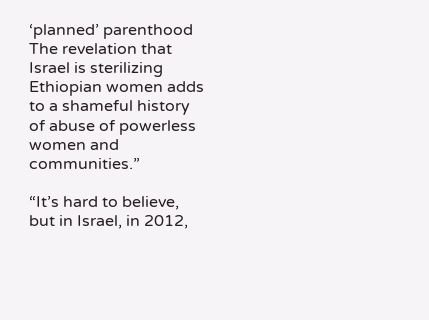‘planned’ parenthood
The revelation that Israel is sterilizing Ethiopian women adds to a shameful history of abuse of powerless women and communities.”

“It’s hard to believe, but in Israel, in 2012,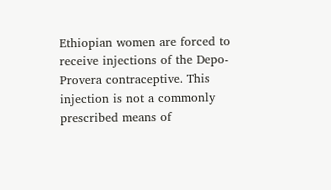Ethiopian women are forced to receive injections of the Depo-Provera contraceptive. This injection is not a commonly prescribed means of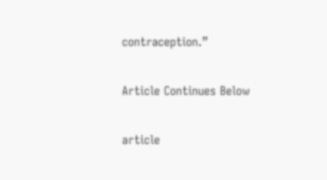contraception.”

Article Continues Below

article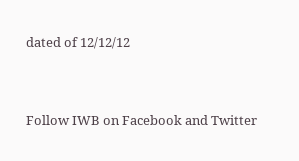dated of 12/12/12


Follow IWB on Facebook and Twitter